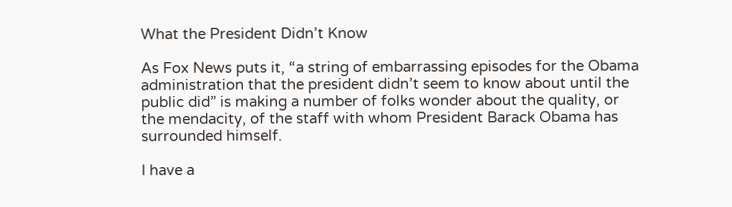What the President Didn’t Know

As Fox News puts it, “a string of embarrassing episodes for the Obama administration that the president didn’t seem to know about until the public did” is making a number of folks wonder about the quality, or the mendacity, of the staff with whom President Barack Obama has surrounded himself.

I have a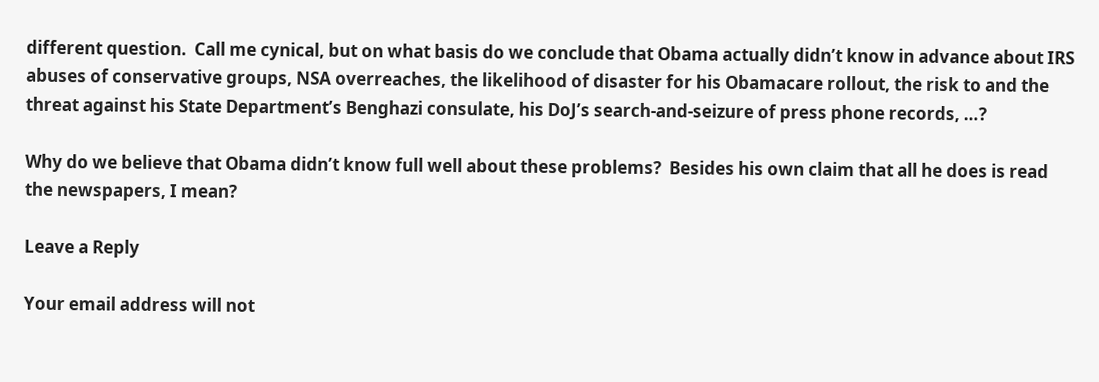different question.  Call me cynical, but on what basis do we conclude that Obama actually didn’t know in advance about IRS abuses of conservative groups, NSA overreaches, the likelihood of disaster for his Obamacare rollout, the risk to and the threat against his State Department’s Benghazi consulate, his DoJ’s search-and-seizure of press phone records, …?

Why do we believe that Obama didn’t know full well about these problems?  Besides his own claim that all he does is read the newspapers, I mean?

Leave a Reply

Your email address will not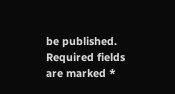be published. Required fields are marked *